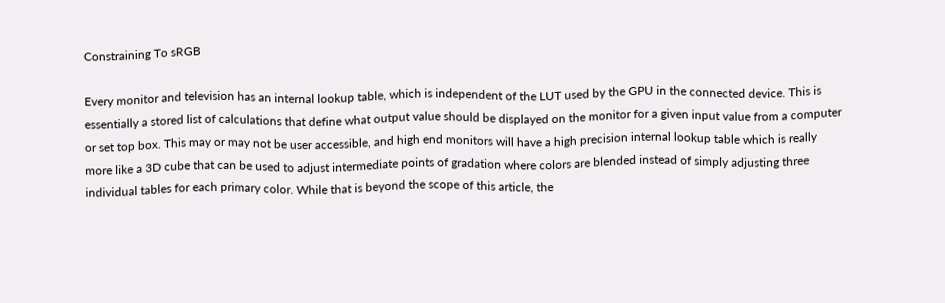Constraining To sRGB

Every monitor and television has an internal lookup table, which is independent of the LUT used by the GPU in the connected device. This is essentially a stored list of calculations that define what output value should be displayed on the monitor for a given input value from a computer or set top box. This may or may not be user accessible, and high end monitors will have a high precision internal lookup table which is really more like a 3D cube that can be used to adjust intermediate points of gradation where colors are blended instead of simply adjusting three individual tables for each primary color. While that is beyond the scope of this article, the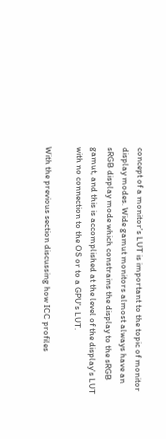concept of a monitor's LUT is important to the topic of monitor display modes. Wide gamut monitors almost always have an sRGB display mode which constrains the display to the sRGB gamut, and this is accomplished at the level of the display's LUT with no connection to the OS or to a GPU's LUT.

With the previous section discussing how ICC profiles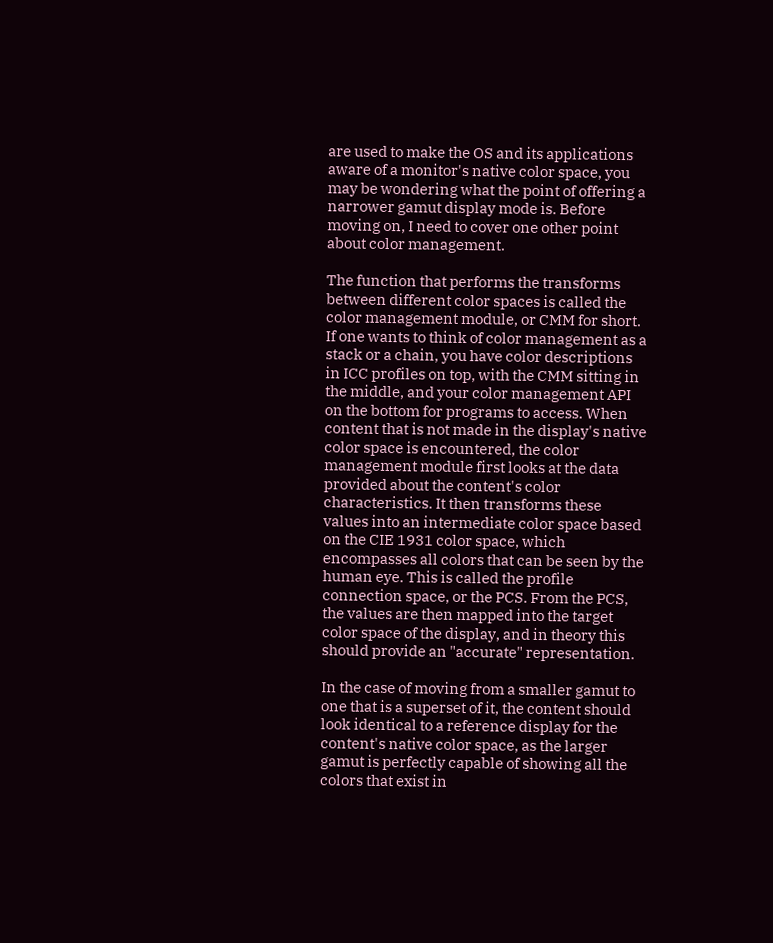are used to make the OS and its applications aware of a monitor's native color space, you may be wondering what the point of offering a narrower gamut display mode is. Before moving on, I need to cover one other point about color management.

The function that performs the transforms between different color spaces is called the color management module, or CMM for short. If one wants to think of color management as a stack or a chain, you have color descriptions in ICC profiles on top, with the CMM sitting in the middle, and your color management API on the bottom for programs to access. When content that is not made in the display's native color space is encountered, the color management module first looks at the data provided about the content's color characteristics. It then transforms these values into an intermediate color space based on the CIE 1931 color space, which encompasses all colors that can be seen by the human eye. This is called the profile connection space, or the PCS. From the PCS, the values are then mapped into the target color space of the display, and in theory this should provide an "accurate" representation.

In the case of moving from a smaller gamut to one that is a superset of it, the content should look identical to a reference display for the content's native color space, as the larger gamut is perfectly capable of showing all the colors that exist in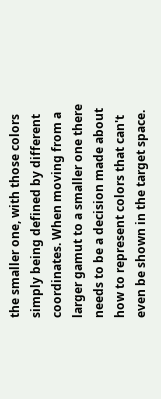the smaller one, with those colors simply being defined by different coordinates. When moving from a larger gamut to a smaller one there needs to be a decision made about how to represent colors that can't even be shown in the target space.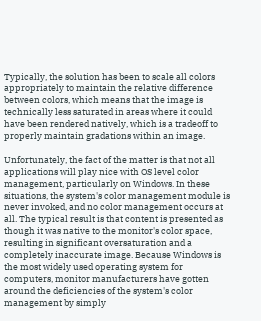Typically, the solution has been to scale all colors appropriately to maintain the relative difference between colors, which means that the image is technically less saturated in areas where it could have been rendered natively, which is a tradeoff to properly maintain gradations within an image.

Unfortunately, the fact of the matter is that not all applications will play nice with OS level color management, particularly on Windows. In these situations, the system's color management module is never invoked, and no color management occurs at all. The typical result is that content is presented as though it was native to the monitor's color space, resulting in significant oversaturation and a completely inaccurate image. Because Windows is the most widely used operating system for computers, monitor manufacturers have gotten around the deficiencies of the system's color management by simply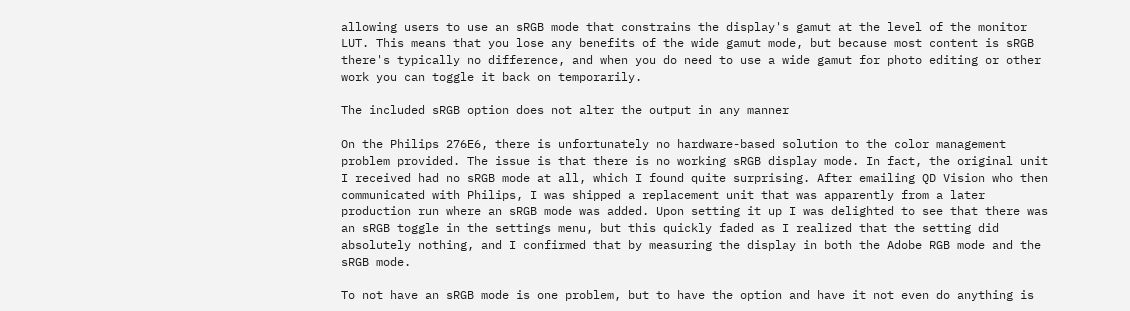allowing users to use an sRGB mode that constrains the display's gamut at the level of the monitor LUT. This means that you lose any benefits of the wide gamut mode, but because most content is sRGB there's typically no difference, and when you do need to use a wide gamut for photo editing or other work you can toggle it back on temporarily.

The included sRGB option does not alter the output in any manner

On the Philips 276E6, there is unfortunately no hardware-based solution to the color management problem provided. The issue is that there is no working sRGB display mode. In fact, the original unit I received had no sRGB mode at all, which I found quite surprising. After emailing QD Vision who then communicated with Philips, I was shipped a replacement unit that was apparently from a later production run where an sRGB mode was added. Upon setting it up I was delighted to see that there was an sRGB toggle in the settings menu, but this quickly faded as I realized that the setting did absolutely nothing, and I confirmed that by measuring the display in both the Adobe RGB mode and the sRGB mode.

To not have an sRGB mode is one problem, but to have the option and have it not even do anything is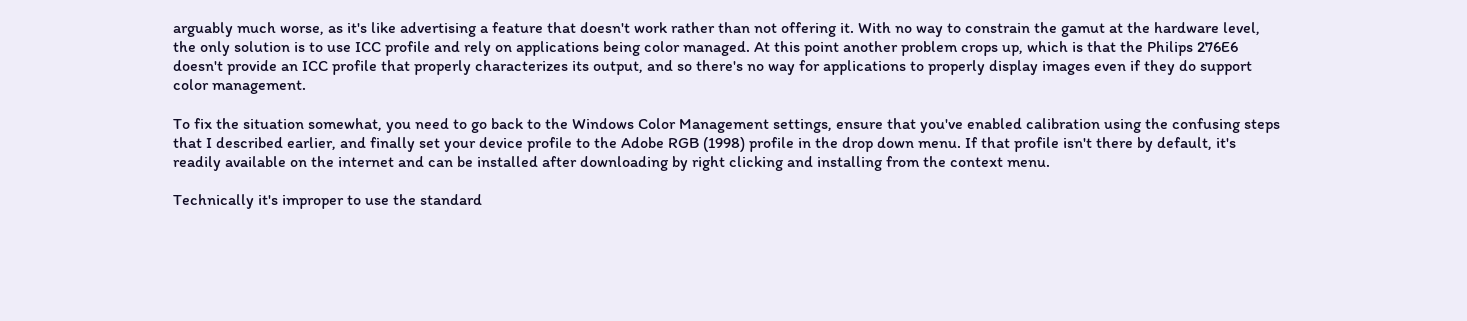arguably much worse, as it's like advertising a feature that doesn't work rather than not offering it. With no way to constrain the gamut at the hardware level, the only solution is to use ICC profile and rely on applications being color managed. At this point another problem crops up, which is that the Philips 276E6 doesn't provide an ICC profile that properly characterizes its output, and so there's no way for applications to properly display images even if they do support color management.

To fix the situation somewhat, you need to go back to the Windows Color Management settings, ensure that you've enabled calibration using the confusing steps that I described earlier, and finally set your device profile to the Adobe RGB (1998) profile in the drop down menu. If that profile isn't there by default, it's readily available on the internet and can be installed after downloading by right clicking and installing from the context menu.

Technically it's improper to use the standard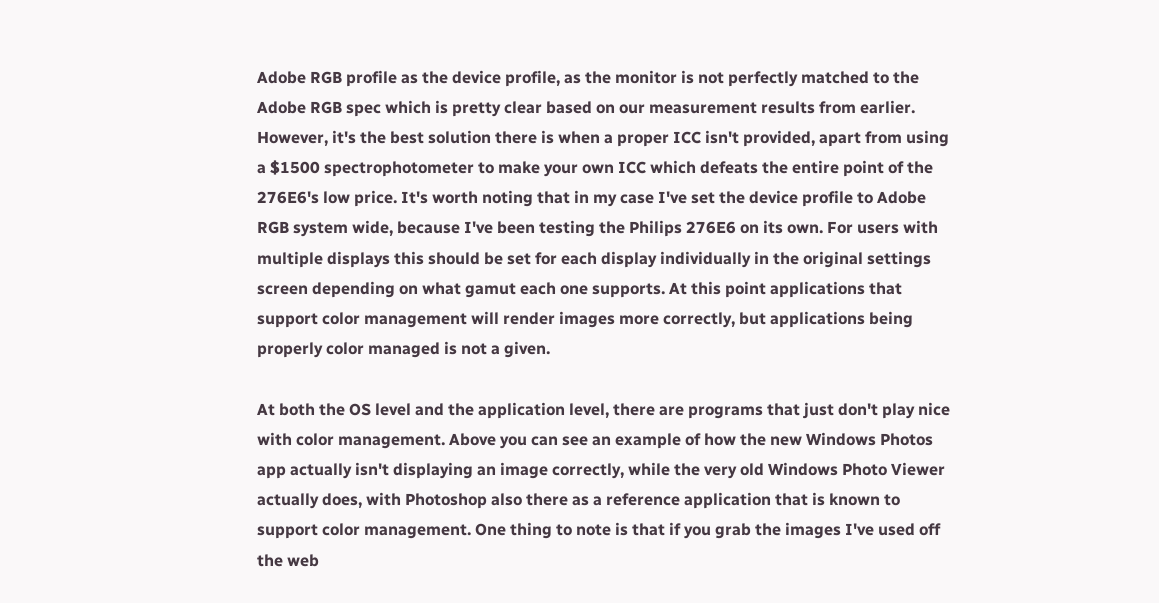Adobe RGB profile as the device profile, as the monitor is not perfectly matched to the Adobe RGB spec which is pretty clear based on our measurement results from earlier. However, it's the best solution there is when a proper ICC isn't provided, apart from using a $1500 spectrophotometer to make your own ICC which defeats the entire point of the 276E6's low price. It's worth noting that in my case I've set the device profile to Adobe RGB system wide, because I've been testing the Philips 276E6 on its own. For users with multiple displays this should be set for each display individually in the original settings screen depending on what gamut each one supports. At this point applications that support color management will render images more correctly, but applications being properly color managed is not a given.

At both the OS level and the application level, there are programs that just don't play nice with color management. Above you can see an example of how the new Windows Photos app actually isn't displaying an image correctly, while the very old Windows Photo Viewer actually does, with Photoshop also there as a reference application that is known to support color management. One thing to note is that if you grab the images I've used off the web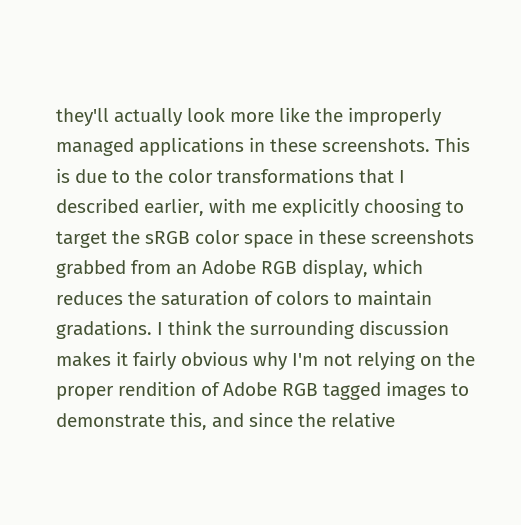they'll actually look more like the improperly managed applications in these screenshots. This is due to the color transformations that I described earlier, with me explicitly choosing to target the sRGB color space in these screenshots grabbed from an Adobe RGB display, which reduces the saturation of colors to maintain gradations. I think the surrounding discussion makes it fairly obvious why I'm not relying on the proper rendition of Adobe RGB tagged images to demonstrate this, and since the relative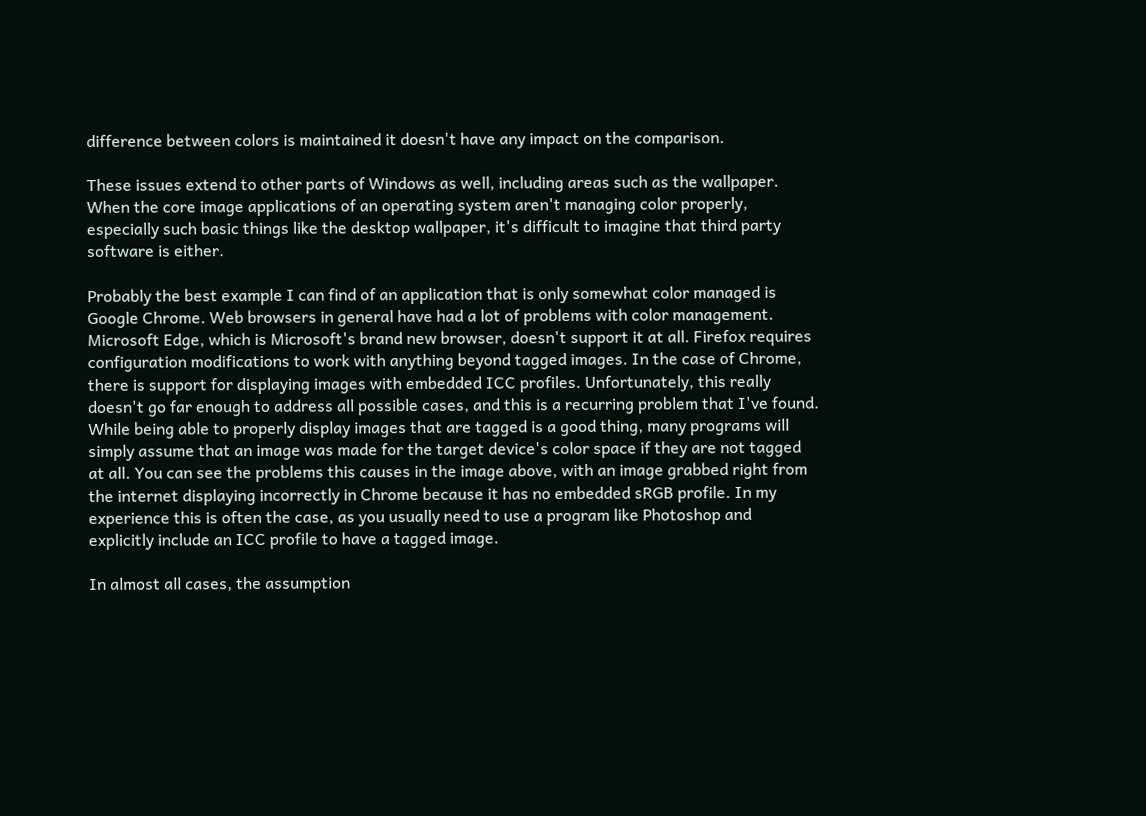difference between colors is maintained it doesn't have any impact on the comparison.

These issues extend to other parts of Windows as well, including areas such as the wallpaper. When the core image applications of an operating system aren't managing color properly, especially such basic things like the desktop wallpaper, it's difficult to imagine that third party software is either.

Probably the best example I can find of an application that is only somewhat color managed is Google Chrome. Web browsers in general have had a lot of problems with color management. Microsoft Edge, which is Microsoft's brand new browser, doesn't support it at all. Firefox requires configuration modifications to work with anything beyond tagged images. In the case of Chrome, there is support for displaying images with embedded ICC profiles. Unfortunately, this really doesn't go far enough to address all possible cases, and this is a recurring problem that I've found. While being able to properly display images that are tagged is a good thing, many programs will simply assume that an image was made for the target device's color space if they are not tagged at all. You can see the problems this causes in the image above, with an image grabbed right from the internet displaying incorrectly in Chrome because it has no embedded sRGB profile. In my experience this is often the case, as you usually need to use a program like Photoshop and explicitly include an ICC profile to have a tagged image.

In almost all cases, the assumption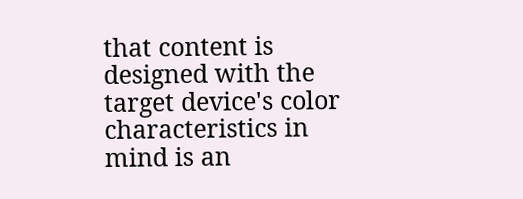that content is designed with the target device's color characteristics in mind is an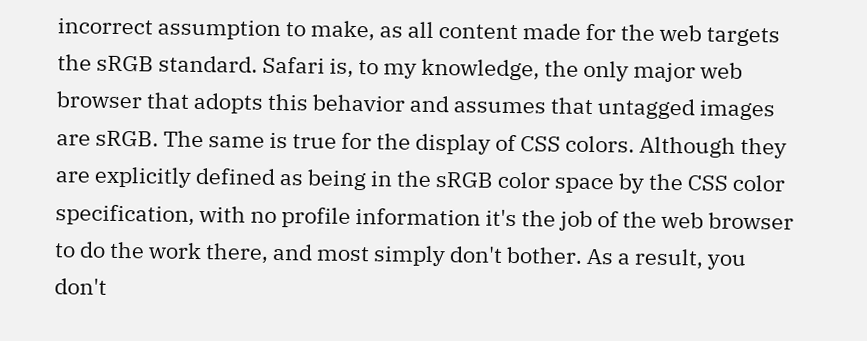incorrect assumption to make, as all content made for the web targets the sRGB standard. Safari is, to my knowledge, the only major web browser that adopts this behavior and assumes that untagged images are sRGB. The same is true for the display of CSS colors. Although they are explicitly defined as being in the sRGB color space by the CSS color specification, with no profile information it's the job of the web browser to do the work there, and most simply don't bother. As a result, you don't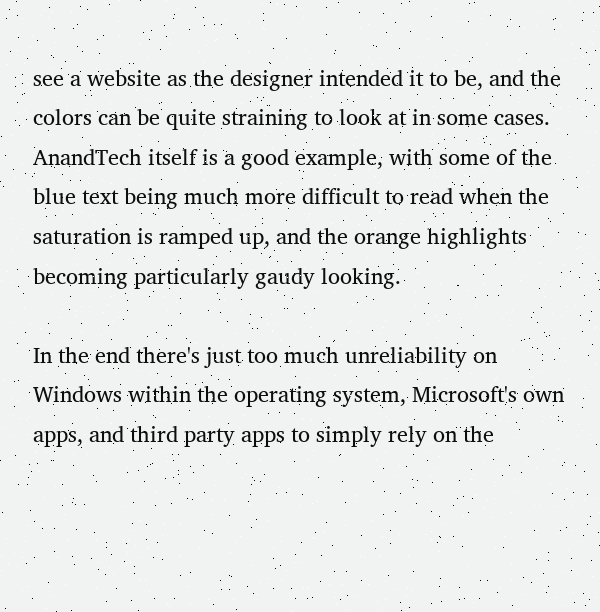see a website as the designer intended it to be, and the colors can be quite straining to look at in some cases. AnandTech itself is a good example, with some of the blue text being much more difficult to read when the saturation is ramped up, and the orange highlights becoming particularly gaudy looking.

In the end there's just too much unreliability on Windows within the operating system, Microsoft's own apps, and third party apps to simply rely on the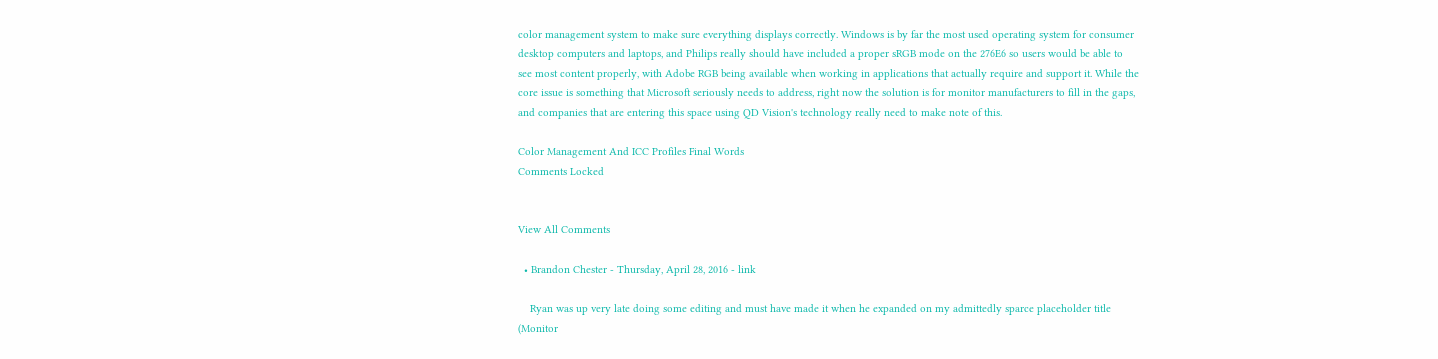color management system to make sure everything displays correctly. Windows is by far the most used operating system for consumer desktop computers and laptops, and Philips really should have included a proper sRGB mode on the 276E6 so users would be able to see most content properly, with Adobe RGB being available when working in applications that actually require and support it. While the core issue is something that Microsoft seriously needs to address, right now the solution is for monitor manufacturers to fill in the gaps, and companies that are entering this space using QD Vision's technology really need to make note of this.

Color Management And ICC Profiles Final Words
Comments Locked


View All Comments

  • Brandon Chester - Thursday, April 28, 2016 - link

    Ryan was up very late doing some editing and must have made it when he expanded on my admittedly sparce placeholder title (Monitor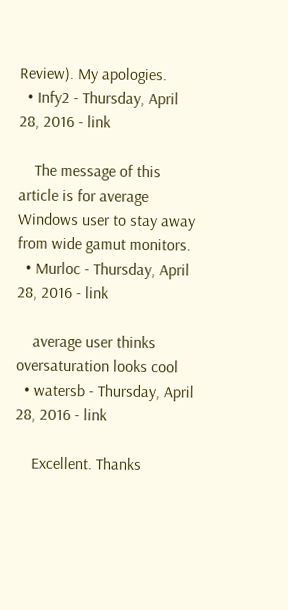Review). My apologies.
  • Infy2 - Thursday, April 28, 2016 - link

    The message of this article is for average Windows user to stay away from wide gamut monitors.
  • Murloc - Thursday, April 28, 2016 - link

    average user thinks oversaturation looks cool
  • watersb - Thursday, April 28, 2016 - link

    Excellent. Thanks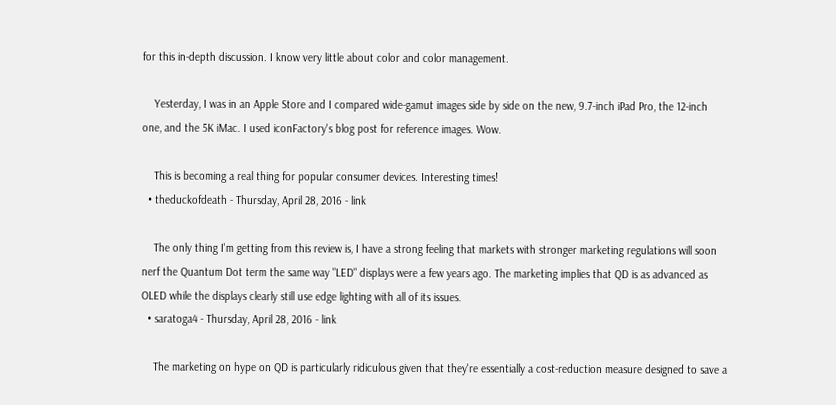for this in-depth discussion. I know very little about color and color management.

    Yesterday, I was in an Apple Store and I compared wide-gamut images side by side on the new, 9.7-inch iPad Pro, the 12-inch one, and the 5K iMac. I used iconFactory's blog post for reference images. Wow.

    This is becoming a real thing for popular consumer devices. Interesting times!
  • theduckofdeath - Thursday, April 28, 2016 - link

    The only thing I'm getting from this review is, I have a strong feeling that markets with stronger marketing regulations will soon nerf the Quantum Dot term the same way "LED" displays were a few years ago. The marketing implies that QD is as advanced as OLED while the displays clearly still use edge lighting with all of its issues.
  • saratoga4 - Thursday, April 28, 2016 - link

    The marketing on hype on QD is particularly ridiculous given that they're essentially a cost-reduction measure designed to save a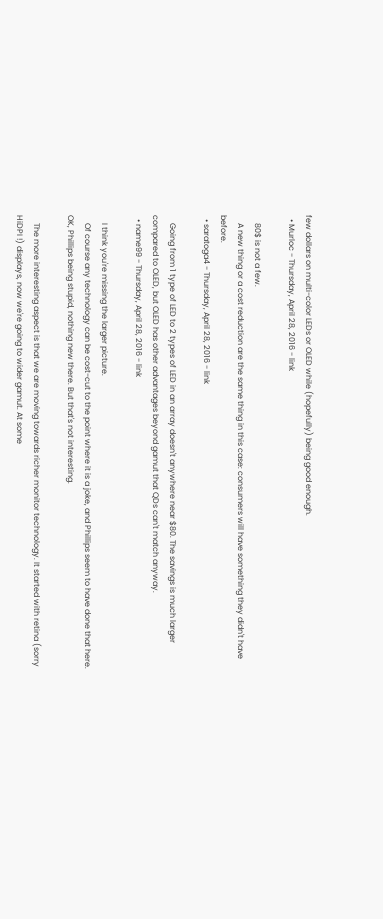few dollars on multi-color LEDs or OLED while (hopefully) being good enough.
  • Murloc - Thursday, April 28, 2016 - link

    80$ is not a few.
    A new thing or a cost reduction are the same thing in this case: consumers will have something they didn't have before.
  • saratoga4 - Thursday, April 28, 2016 - link

    Going from 1 type of LED to 2 types of LED in an array doesn't anywhere near $80. The savings is much larger compared to OLED, but OLED has other advantages beyond gamut that QDs can't match anyway.
  • name99 - Thursday, April 28, 2016 - link

    I think you're missing the larger picture.
    Of course any technology can be cost-cut to the point where it is a joke, and Phillips seem to have done that here. OK, Phillips being stupid, nothing new there. But that's not interesting.

    The more interesting aspect is that we are moving towards richer monitor technology. It started with retina (sorry HiDPI !) displays, now we're going to wider gamut. At some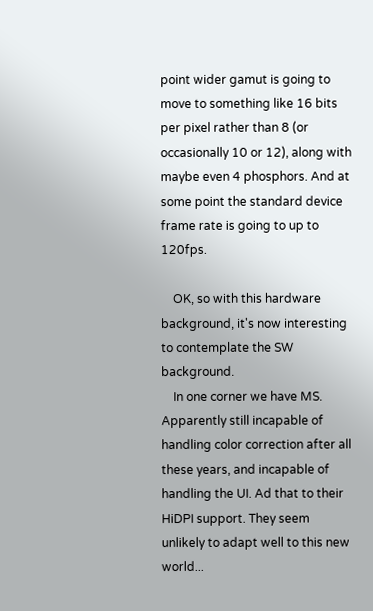point wider gamut is going to move to something like 16 bits per pixel rather than 8 (or occasionally 10 or 12), along with maybe even 4 phosphors. And at some point the standard device frame rate is going to up to 120fps.

    OK, so with this hardware background, it's now interesting to contemplate the SW background.
    In one corner we have MS. Apparently still incapable of handling color correction after all these years, and incapable of handling the UI. Ad that to their HiDPI support. They seem unlikely to adapt well to this new world...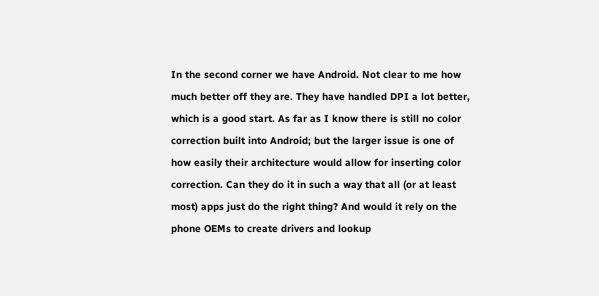In the second corner we have Android. Not clear to me how much better off they are. They have handled DPI a lot better, which is a good start. As far as I know there is still no color correction built into Android; but the larger issue is one of how easily their architecture would allow for inserting color correction. Can they do it in such a way that all (or at least most) apps just do the right thing? And would it rely on the phone OEMs to create drivers and lookup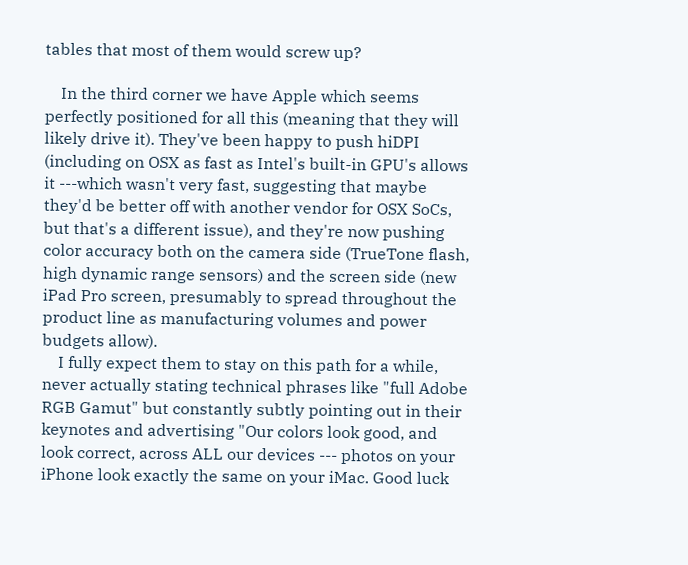tables that most of them would screw up?

    In the third corner we have Apple which seems perfectly positioned for all this (meaning that they will likely drive it). They've been happy to push hiDPI (including on OSX as fast as Intel's built-in GPU's allows it ---which wasn't very fast, suggesting that maybe they'd be better off with another vendor for OSX SoCs, but that's a different issue), and they're now pushing color accuracy both on the camera side (TrueTone flash, high dynamic range sensors) and the screen side (new iPad Pro screen, presumably to spread throughout the product line as manufacturing volumes and power budgets allow).
    I fully expect them to stay on this path for a while, never actually stating technical phrases like "full Adobe RGB Gamut" but constantly subtly pointing out in their keynotes and advertising "Our colors look good, and look correct, across ALL our devices --- photos on your iPhone look exactly the same on your iMac. Good luck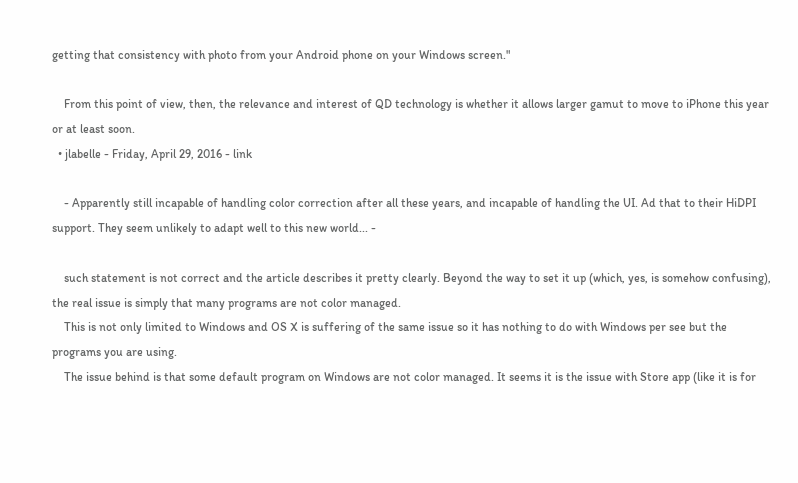getting that consistency with photo from your Android phone on your Windows screen."

    From this point of view, then, the relevance and interest of QD technology is whether it allows larger gamut to move to iPhone this year or at least soon.
  • jlabelle - Friday, April 29, 2016 - link

    - Apparently still incapable of handling color correction after all these years, and incapable of handling the UI. Ad that to their HiDPI support. They seem unlikely to adapt well to this new world... -

    such statement is not correct and the article describes it pretty clearly. Beyond the way to set it up (which, yes, is somehow confusing), the real issue is simply that many programs are not color managed.
    This is not only limited to Windows and OS X is suffering of the same issue so it has nothing to do with Windows per see but the programs you are using.
    The issue behind is that some default program on Windows are not color managed. It seems it is the issue with Store app (like it is for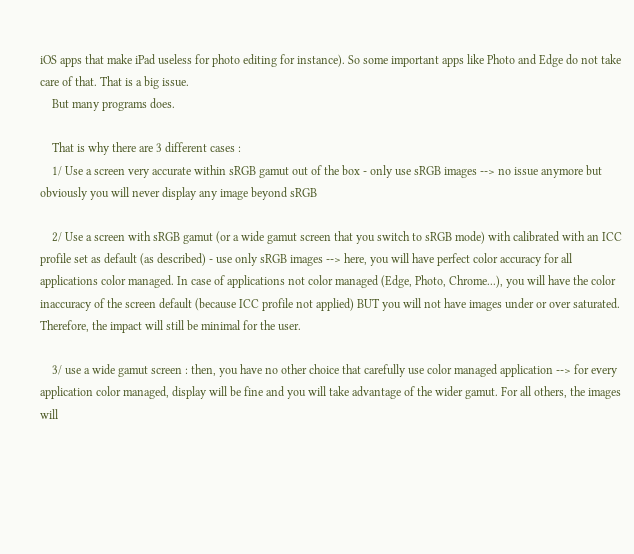iOS apps that make iPad useless for photo editing for instance). So some important apps like Photo and Edge do not take care of that. That is a big issue.
    But many programs does.

    That is why there are 3 different cases :
    1/ Use a screen very accurate within sRGB gamut out of the box - only use sRGB images --> no issue anymore but obviously you will never display any image beyond sRGB

    2/ Use a screen with sRGB gamut (or a wide gamut screen that you switch to sRGB mode) with calibrated with an ICC profile set as default (as described) - use only sRGB images --> here, you will have perfect color accuracy for all applications color managed. In case of applications not color managed (Edge, Photo, Chrome...), you will have the color inaccuracy of the screen default (because ICC profile not applied) BUT you will not have images under or over saturated. Therefore, the impact will still be minimal for the user.

    3/ use a wide gamut screen : then, you have no other choice that carefully use color managed application --> for every application color managed, display will be fine and you will take advantage of the wider gamut. For all others, the images will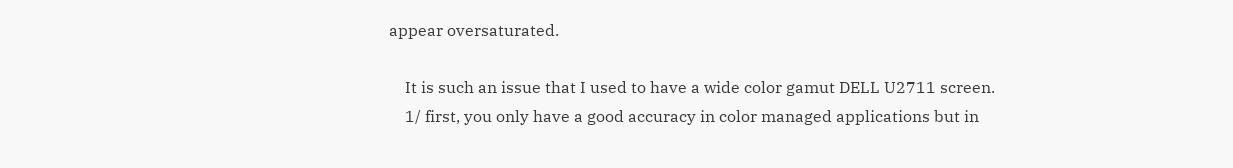appear oversaturated.

    It is such an issue that I used to have a wide color gamut DELL U2711 screen.
    1/ first, you only have a good accuracy in color managed applications but in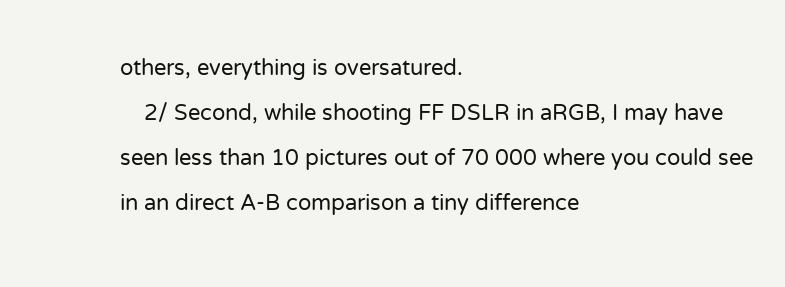others, everything is oversatured.
    2/ Second, while shooting FF DSLR in aRGB, I may have seen less than 10 pictures out of 70 000 where you could see in an direct A-B comparison a tiny difference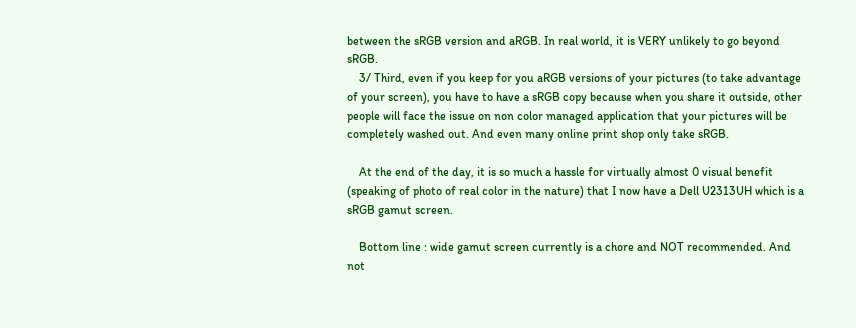between the sRGB version and aRGB. In real world, it is VERY unlikely to go beyond sRGB.
    3/ Third, even if you keep for you aRGB versions of your pictures (to take advantage of your screen), you have to have a sRGB copy because when you share it outside, other people will face the issue on non color managed application that your pictures will be completely washed out. And even many online print shop only take sRGB.

    At the end of the day, it is so much a hassle for virtually almost 0 visual benefit (speaking of photo of real color in the nature) that I now have a Dell U2313UH which is a sRGB gamut screen.

    Bottom line : wide gamut screen currently is a chore and NOT recommended. And not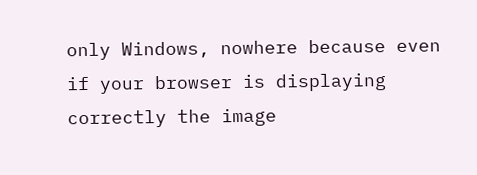only Windows, nowhere because even if your browser is displaying correctly the image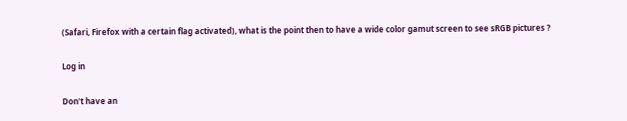(Safari, Firefox with a certain flag activated), what is the point then to have a wide color gamut screen to see sRGB pictures ?

Log in

Don't have an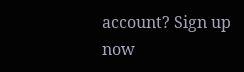account? Sign up now